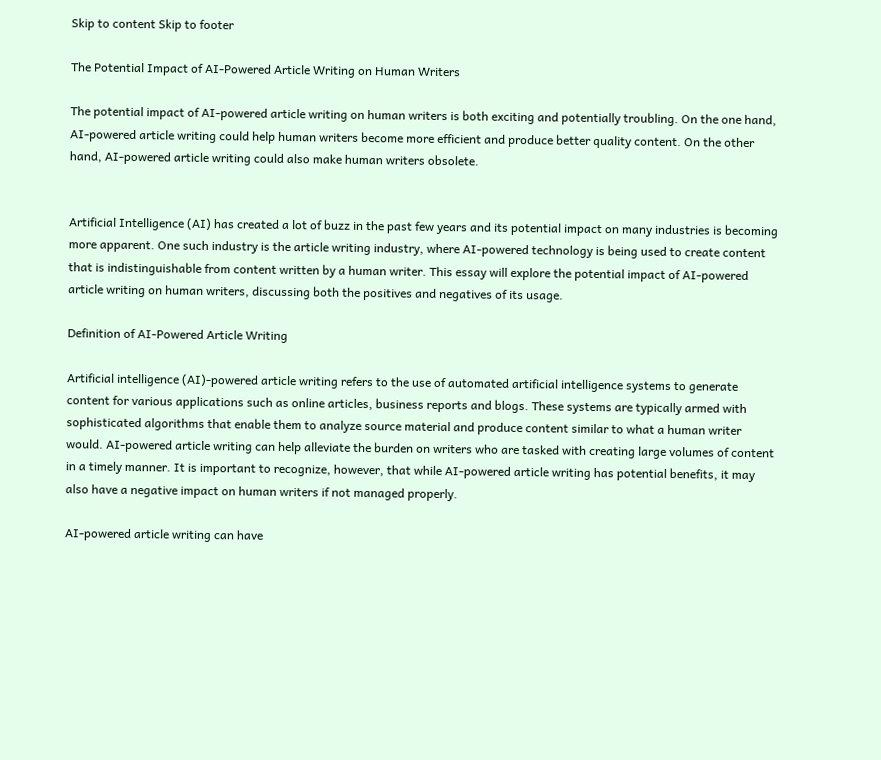Skip to content Skip to footer

The Potential Impact of AI-Powered Article Writing on Human Writers

The potential impact of AI-powered article writing on human writers is both exciting and potentially troubling. On the one hand, AI-powered article writing could help human writers become more efficient and produce better quality content. On the other hand, AI-powered article writing could also make human writers obsolete.


Artificial Intelligence (AI) has created a lot of buzz in the past few years and its potential impact on many industries is becoming more apparent. One such industry is the article writing industry, where AI-powered technology is being used to create content that is indistinguishable from content written by a human writer. This essay will explore the potential impact of AI-powered article writing on human writers, discussing both the positives and negatives of its usage.

Definition of AI-Powered Article Writing

Artificial intelligence (AI)-powered article writing refers to the use of automated artificial intelligence systems to generate content for various applications such as online articles, business reports and blogs. These systems are typically armed with sophisticated algorithms that enable them to analyze source material and produce content similar to what a human writer would. AI-powered article writing can help alleviate the burden on writers who are tasked with creating large volumes of content in a timely manner. It is important to recognize, however, that while AI-powered article writing has potential benefits, it may also have a negative impact on human writers if not managed properly.

AI-powered article writing can have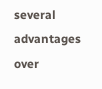several advantages over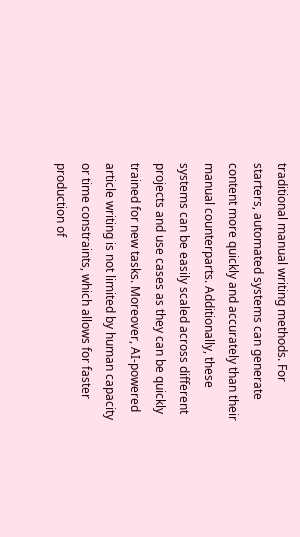traditional manual writing methods. For starters, automated systems can generate content more quickly and accurately than their manual counterparts. Additionally, these systems can be easily scaled across different projects and use cases as they can be quickly trained for new tasks. Moreover, AI-powered article writing is not limited by human capacity or time constraints, which allows for faster production of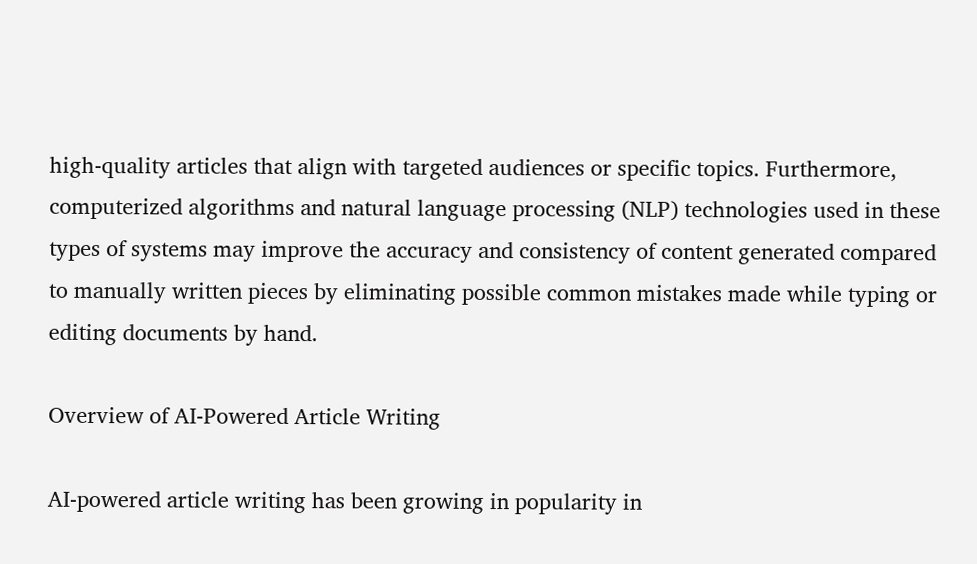high-quality articles that align with targeted audiences or specific topics. Furthermore, computerized algorithms and natural language processing (NLP) technologies used in these types of systems may improve the accuracy and consistency of content generated compared to manually written pieces by eliminating possible common mistakes made while typing or editing documents by hand.

Overview of AI-Powered Article Writing

AI-powered article writing has been growing in popularity in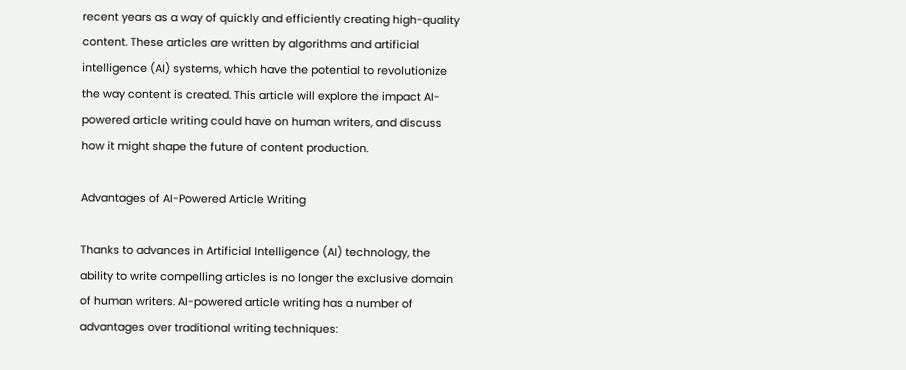recent years as a way of quickly and efficiently creating high-quality content. These articles are written by algorithms and artificial intelligence (AI) systems, which have the potential to revolutionize the way content is created. This article will explore the impact AI-powered article writing could have on human writers, and discuss how it might shape the future of content production.

Advantages of AI-Powered Article Writing

Thanks to advances in Artificial Intelligence (AI) technology, the ability to write compelling articles is no longer the exclusive domain of human writers. AI-powered article writing has a number of advantages over traditional writing techniques: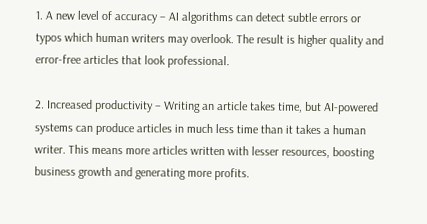1. A new level of accuracy – AI algorithms can detect subtle errors or typos which human writers may overlook. The result is higher quality and error-free articles that look professional.

2. Increased productivity – Writing an article takes time, but AI-powered systems can produce articles in much less time than it takes a human writer. This means more articles written with lesser resources, boosting business growth and generating more profits.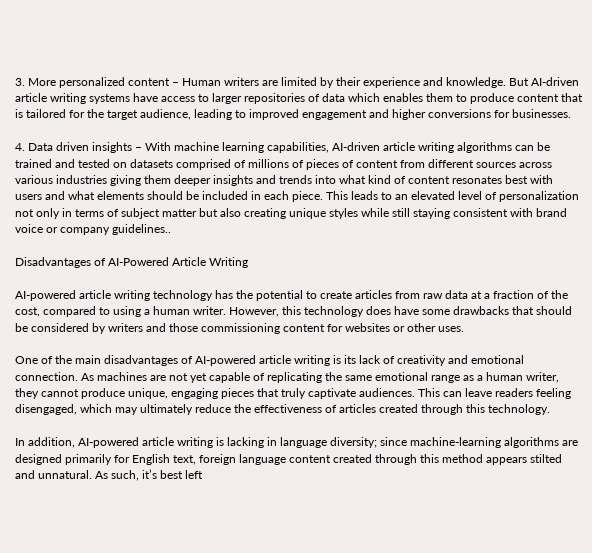3. More personalized content – Human writers are limited by their experience and knowledge. But AI-driven article writing systems have access to larger repositories of data which enables them to produce content that is tailored for the target audience, leading to improved engagement and higher conversions for businesses.

4. Data driven insights – With machine learning capabilities, AI-driven article writing algorithms can be trained and tested on datasets comprised of millions of pieces of content from different sources across various industries giving them deeper insights and trends into what kind of content resonates best with users and what elements should be included in each piece. This leads to an elevated level of personalization not only in terms of subject matter but also creating unique styles while still staying consistent with brand voice or company guidelines..

Disadvantages of AI-Powered Article Writing

AI-powered article writing technology has the potential to create articles from raw data at a fraction of the cost, compared to using a human writer. However, this technology does have some drawbacks that should be considered by writers and those commissioning content for websites or other uses.

One of the main disadvantages of AI-powered article writing is its lack of creativity and emotional connection. As machines are not yet capable of replicating the same emotional range as a human writer, they cannot produce unique, engaging pieces that truly captivate audiences. This can leave readers feeling disengaged, which may ultimately reduce the effectiveness of articles created through this technology.

In addition, AI-powered article writing is lacking in language diversity; since machine-learning algorithms are designed primarily for English text, foreign language content created through this method appears stilted and unnatural. As such, it’s best left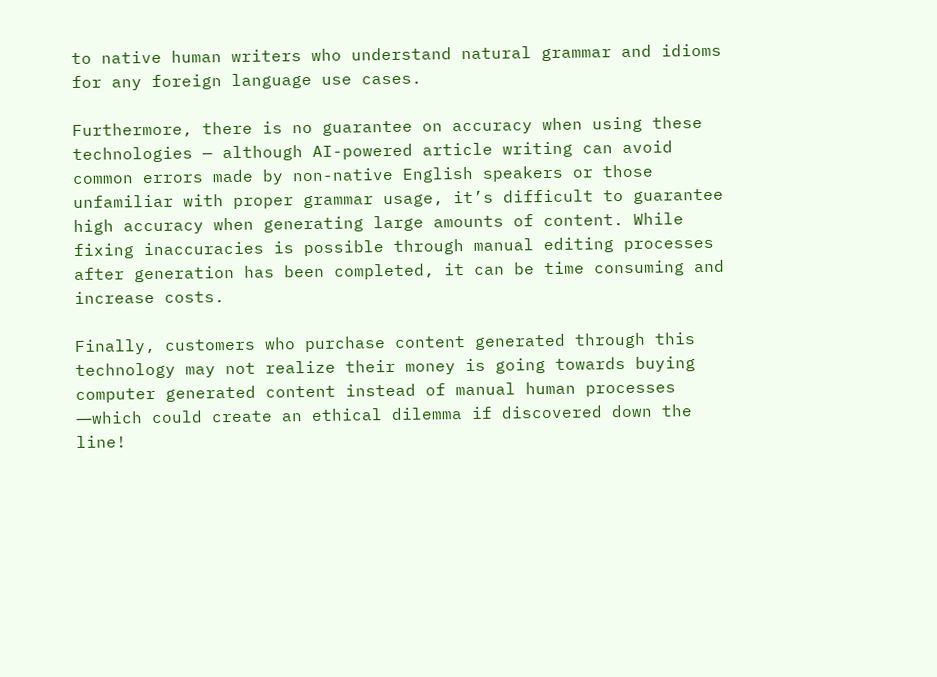to native human writers who understand natural grammar and idioms for any foreign language use cases.

Furthermore, there is no guarantee on accuracy when using these technologies — although AI-powered article writing can avoid common errors made by non-native English speakers or those unfamiliar with proper grammar usage, it’s difficult to guarantee high accuracy when generating large amounts of content. While fixing inaccuracies is possible through manual editing processes after generation has been completed, it can be time consuming and increase costs.

Finally, customers who purchase content generated through this technology may not realize their money is going towards buying computer generated content instead of manual human processes ―which could create an ethical dilemma if discovered down the line!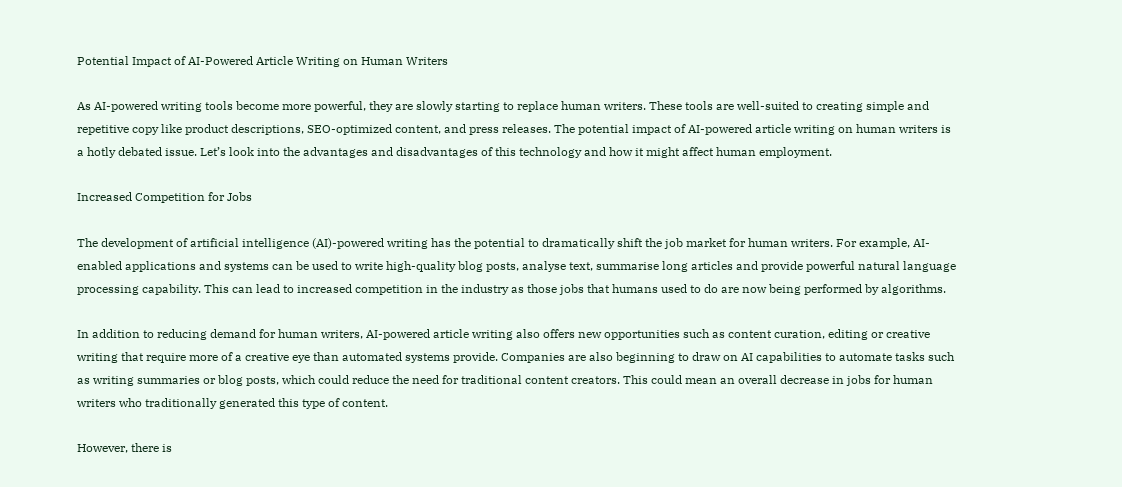Potential Impact of AI-Powered Article Writing on Human Writers

As AI-powered writing tools become more powerful, they are slowly starting to replace human writers. These tools are well-suited to creating simple and repetitive copy like product descriptions, SEO-optimized content, and press releases. The potential impact of AI-powered article writing on human writers is a hotly debated issue. Let’s look into the advantages and disadvantages of this technology and how it might affect human employment.

Increased Competition for Jobs

The development of artificial intelligence (AI)-powered writing has the potential to dramatically shift the job market for human writers. For example, AI-enabled applications and systems can be used to write high-quality blog posts, analyse text, summarise long articles and provide powerful natural language processing capability. This can lead to increased competition in the industry as those jobs that humans used to do are now being performed by algorithms.

In addition to reducing demand for human writers, AI-powered article writing also offers new opportunities such as content curation, editing or creative writing that require more of a creative eye than automated systems provide. Companies are also beginning to draw on AI capabilities to automate tasks such as writing summaries or blog posts, which could reduce the need for traditional content creators. This could mean an overall decrease in jobs for human writers who traditionally generated this type of content.

However, there is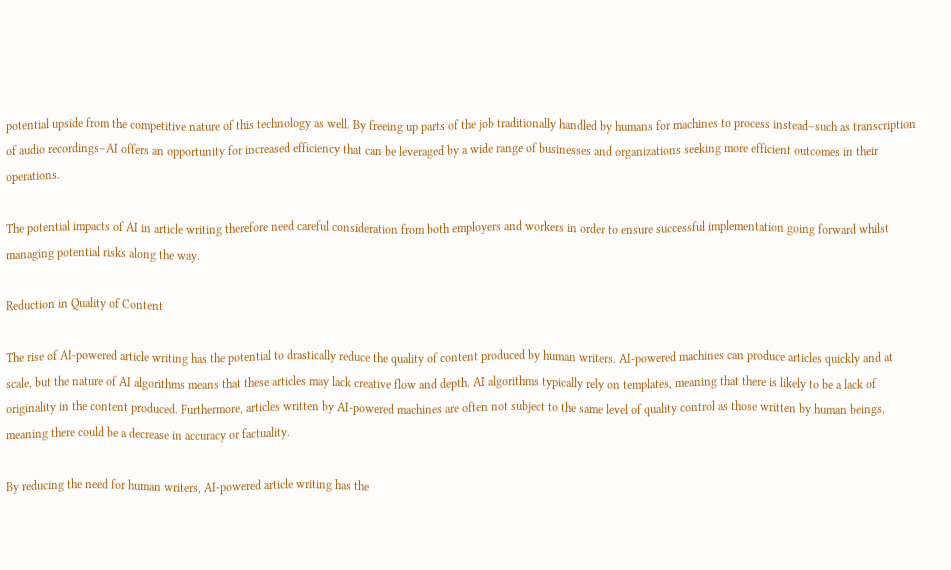potential upside from the competitive nature of this technology as well. By freeing up parts of the job traditionally handled by humans for machines to process instead–such as transcription of audio recordings–AI offers an opportunity for increased efficiency that can be leveraged by a wide range of businesses and organizations seeking more efficient outcomes in their operations.

The potential impacts of AI in article writing therefore need careful consideration from both employers and workers in order to ensure successful implementation going forward whilst managing potential risks along the way.

Reduction in Quality of Content

The rise of AI-powered article writing has the potential to drastically reduce the quality of content produced by human writers. AI-powered machines can produce articles quickly and at scale, but the nature of AI algorithms means that these articles may lack creative flow and depth. AI algorithms typically rely on templates, meaning that there is likely to be a lack of originality in the content produced. Furthermore, articles written by AI-powered machines are often not subject to the same level of quality control as those written by human beings, meaning there could be a decrease in accuracy or factuality.

By reducing the need for human writers, AI-powered article writing has the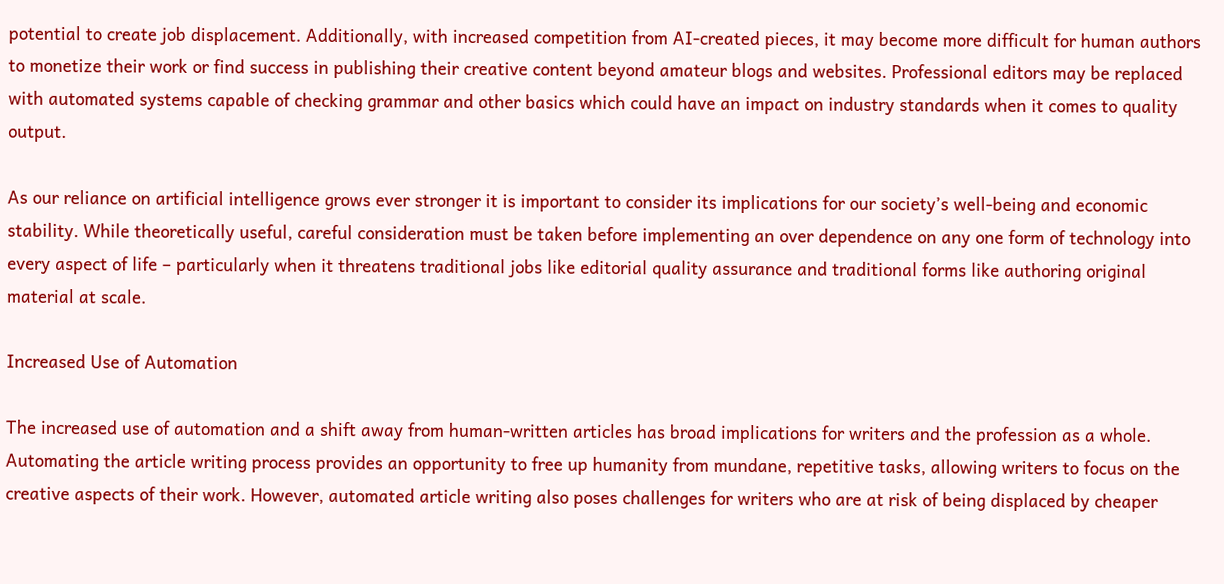potential to create job displacement. Additionally, with increased competition from AI-created pieces, it may become more difficult for human authors to monetize their work or find success in publishing their creative content beyond amateur blogs and websites. Professional editors may be replaced with automated systems capable of checking grammar and other basics which could have an impact on industry standards when it comes to quality output.

As our reliance on artificial intelligence grows ever stronger it is important to consider its implications for our society’s well-being and economic stability. While theoretically useful, careful consideration must be taken before implementing an over dependence on any one form of technology into every aspect of life – particularly when it threatens traditional jobs like editorial quality assurance and traditional forms like authoring original material at scale.

Increased Use of Automation

The increased use of automation and a shift away from human-written articles has broad implications for writers and the profession as a whole. Automating the article writing process provides an opportunity to free up humanity from mundane, repetitive tasks, allowing writers to focus on the creative aspects of their work. However, automated article writing also poses challenges for writers who are at risk of being displaced by cheaper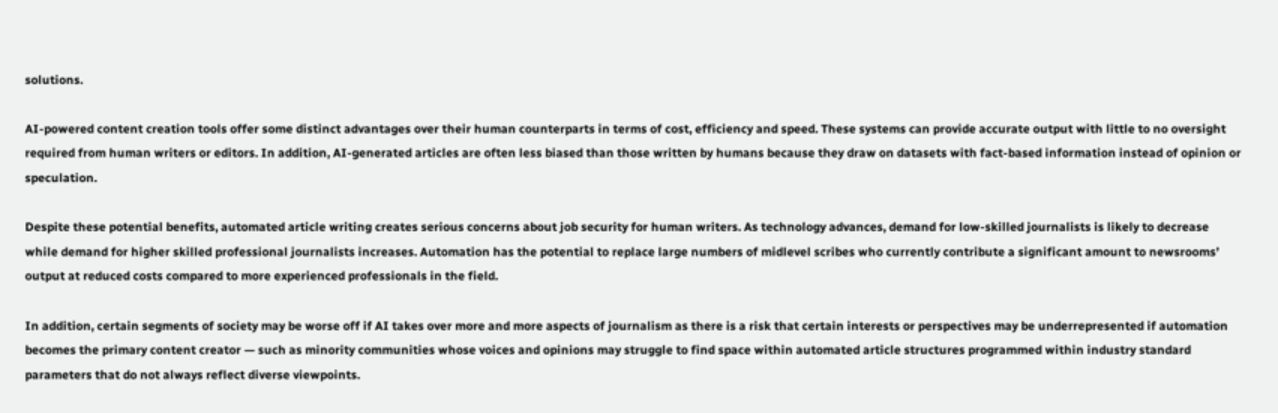solutions.

AI-powered content creation tools offer some distinct advantages over their human counterparts in terms of cost, efficiency and speed. These systems can provide accurate output with little to no oversight required from human writers or editors. In addition, AI-generated articles are often less biased than those written by humans because they draw on datasets with fact-based information instead of opinion or speculation.

Despite these potential benefits, automated article writing creates serious concerns about job security for human writers. As technology advances, demand for low-skilled journalists is likely to decrease while demand for higher skilled professional journalists increases. Automation has the potential to replace large numbers of midlevel scribes who currently contribute a significant amount to newsrooms’ output at reduced costs compared to more experienced professionals in the field.

In addition, certain segments of society may be worse off if AI takes over more and more aspects of journalism as there is a risk that certain interests or perspectives may be underrepresented if automation becomes the primary content creator — such as minority communities whose voices and opinions may struggle to find space within automated article structures programmed within industry standard parameters that do not always reflect diverse viewpoints.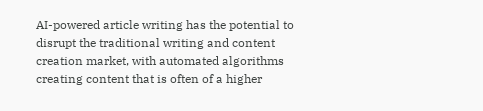AI-powered article writing has the potential to disrupt the traditional writing and content creation market, with automated algorithms creating content that is often of a higher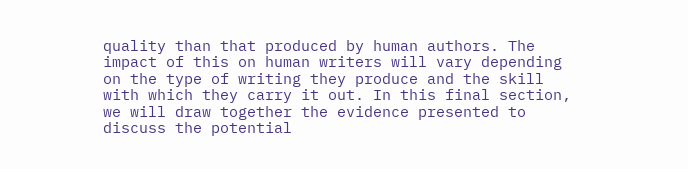quality than that produced by human authors. The impact of this on human writers will vary depending on the type of writing they produce and the skill with which they carry it out. In this final section, we will draw together the evidence presented to discuss the potential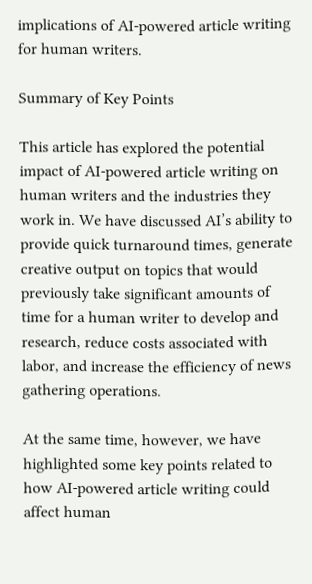implications of AI-powered article writing for human writers.

Summary of Key Points

This article has explored the potential impact of AI-powered article writing on human writers and the industries they work in. We have discussed AI’s ability to provide quick turnaround times, generate creative output on topics that would previously take significant amounts of time for a human writer to develop and research, reduce costs associated with labor, and increase the efficiency of news gathering operations.

At the same time, however, we have highlighted some key points related to how AI-powered article writing could affect human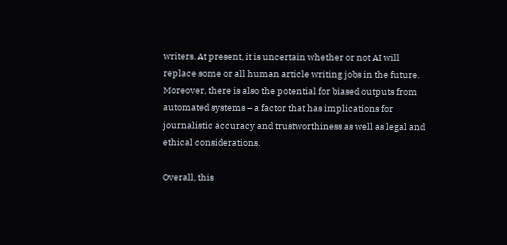writers. At present, it is uncertain whether or not AI will replace some or all human article writing jobs in the future. Moreover, there is also the potential for biased outputs from automated systems – a factor that has implications for journalistic accuracy and trustworthiness as well as legal and ethical considerations.

Overall, this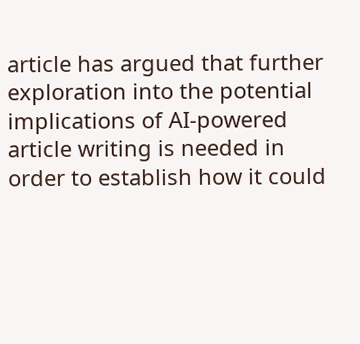article has argued that further exploration into the potential implications of AI-powered article writing is needed in order to establish how it could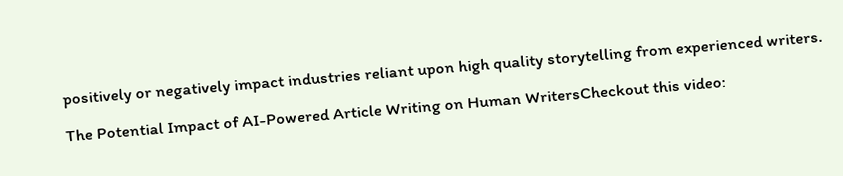positively or negatively impact industries reliant upon high quality storytelling from experienced writers.

The Potential Impact of AI-Powered Article Writing on Human WritersCheckout this video: